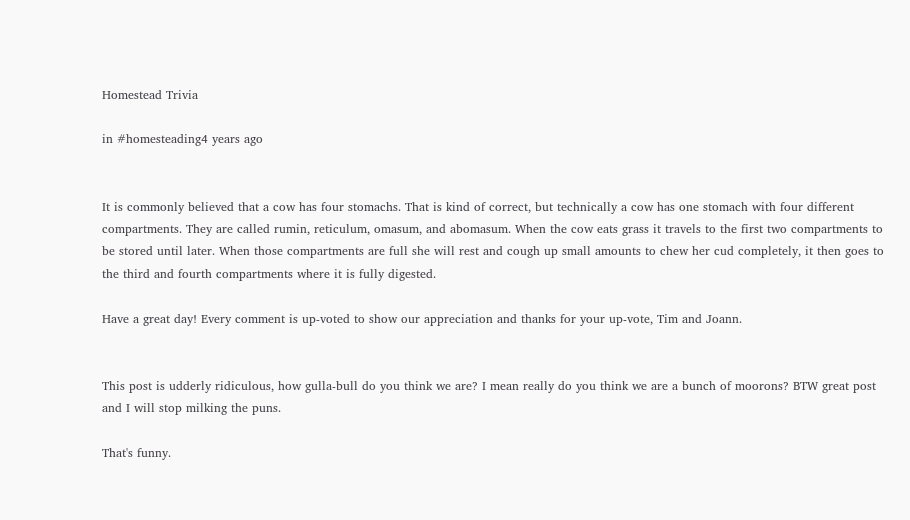Homestead Trivia

in #homesteading4 years ago


It is commonly believed that a cow has four stomachs. That is kind of correct, but technically a cow has one stomach with four different compartments. They are called rumin, reticulum, omasum, and abomasum. When the cow eats grass it travels to the first two compartments to be stored until later. When those compartments are full she will rest and cough up small amounts to chew her cud completely, it then goes to the third and fourth compartments where it is fully digested.

Have a great day! Every comment is up-voted to show our appreciation and thanks for your up-vote, Tim and Joann.


This post is udderly ridiculous, how gulla-bull do you think we are? I mean really do you think we are a bunch of moorons? BTW great post and I will stop milking the puns.

That's funny.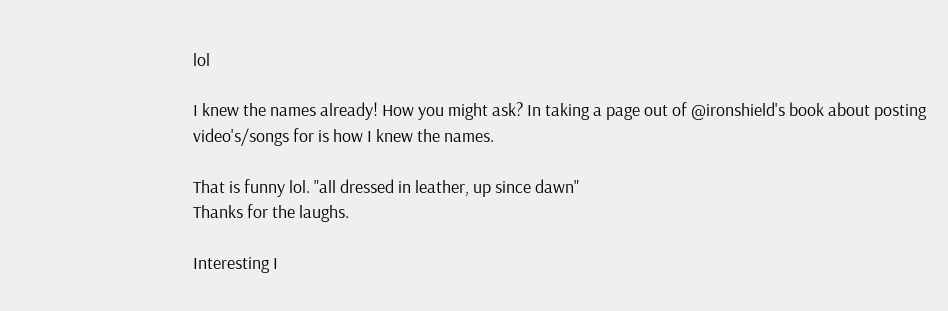lol

I knew the names already! How you might ask? In taking a page out of @ironshield's book about posting video's/songs for is how I knew the names.

That is funny lol. "all dressed in leather, up since dawn"
Thanks for the laughs.

Interesting I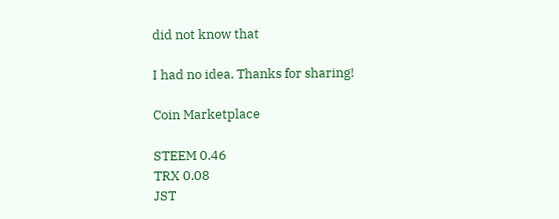did not know that

I had no idea. Thanks for sharing!

Coin Marketplace

STEEM 0.46
TRX 0.08
JST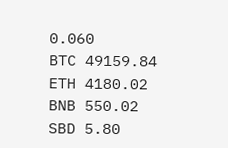0.060
BTC 49159.84
ETH 4180.02
BNB 550.02
SBD 5.80